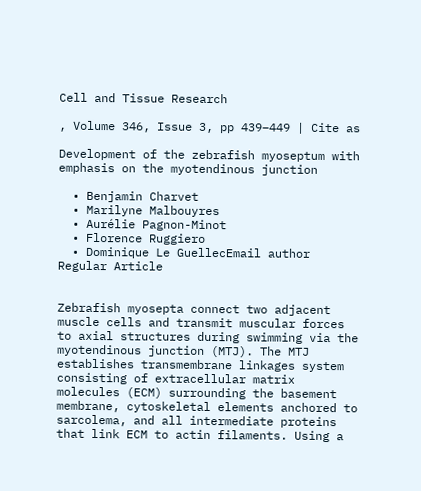Cell and Tissue Research

, Volume 346, Issue 3, pp 439–449 | Cite as

Development of the zebrafish myoseptum with emphasis on the myotendinous junction

  • Benjamin Charvet
  • Marilyne Malbouyres
  • Aurélie Pagnon-Minot
  • Florence Ruggiero
  • Dominique Le GuellecEmail author
Regular Article


Zebrafish myosepta connect two adjacent muscle cells and transmit muscular forces to axial structures during swimming via the myotendinous junction (MTJ). The MTJ establishes transmembrane linkages system consisting of extracellular matrix molecules (ECM) surrounding the basement membrane, cytoskeletal elements anchored to sarcolema, and all intermediate proteins that link ECM to actin filaments. Using a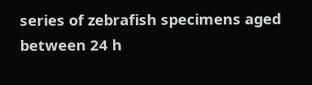series of zebrafish specimens aged between 24 h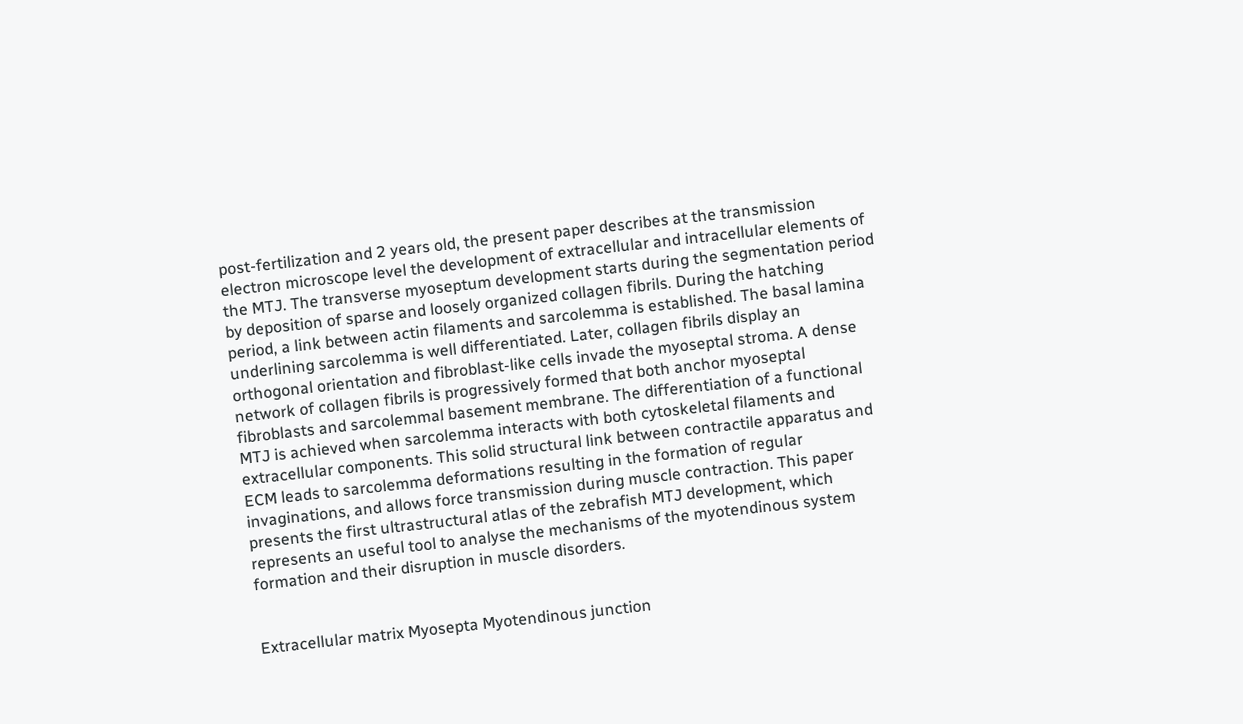post-fertilization and 2 years old, the present paper describes at the transmission electron microscope level the development of extracellular and intracellular elements of the MTJ. The transverse myoseptum development starts during the segmentation period by deposition of sparse and loosely organized collagen fibrils. During the hatching period, a link between actin filaments and sarcolemma is established. The basal lamina underlining sarcolemma is well differentiated. Later, collagen fibrils display an orthogonal orientation and fibroblast-like cells invade the myoseptal stroma. A dense network of collagen fibrils is progressively formed that both anchor myoseptal fibroblasts and sarcolemmal basement membrane. The differentiation of a functional MTJ is achieved when sarcolemma interacts with both cytoskeletal filaments and extracellular components. This solid structural link between contractile apparatus and ECM leads to sarcolemma deformations resulting in the formation of regular invaginations, and allows force transmission during muscle contraction. This paper presents the first ultrastructural atlas of the zebrafish MTJ development, which represents an useful tool to analyse the mechanisms of the myotendinous system formation and their disruption in muscle disorders.


Extracellular matrix Myosepta Myotendinous junction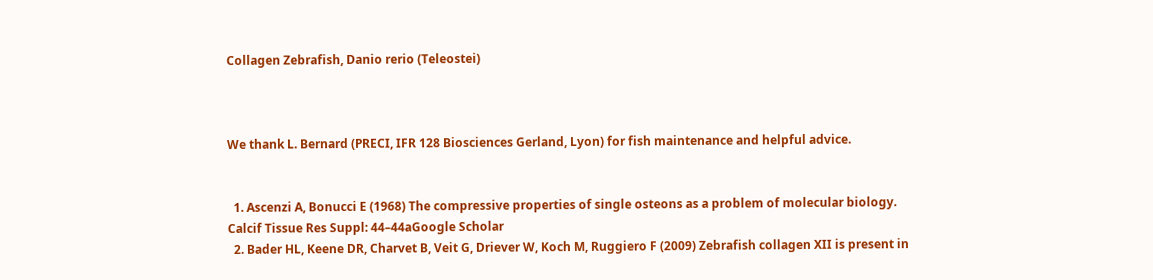Collagen Zebrafish, Danio rerio (Teleostei)



We thank L. Bernard (PRECI, IFR 128 Biosciences Gerland, Lyon) for fish maintenance and helpful advice.


  1. Ascenzi A, Bonucci E (1968) The compressive properties of single osteons as a problem of molecular biology. Calcif Tissue Res Suppl: 44–44aGoogle Scholar
  2. Bader HL, Keene DR, Charvet B, Veit G, Driever W, Koch M, Ruggiero F (2009) Zebrafish collagen XII is present in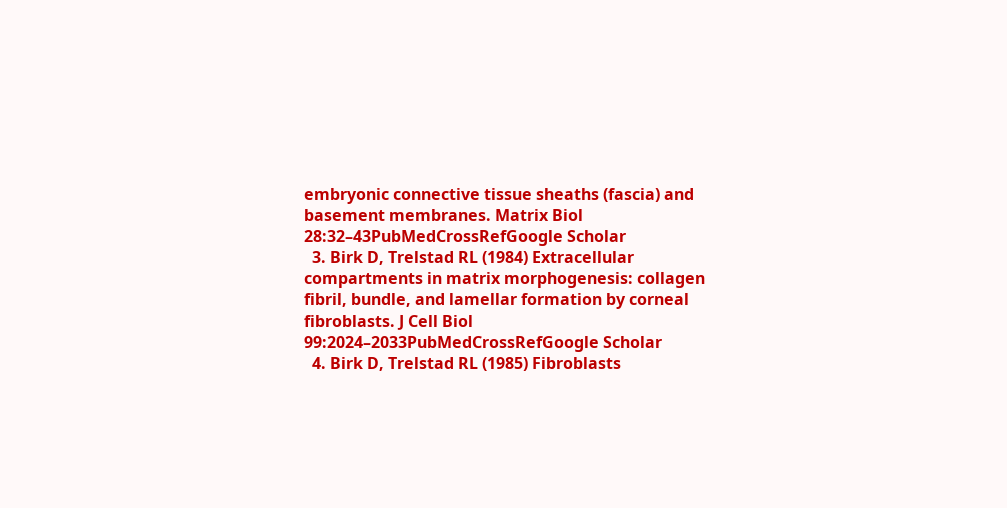embryonic connective tissue sheaths (fascia) and basement membranes. Matrix Biol 28:32–43PubMedCrossRefGoogle Scholar
  3. Birk D, Trelstad RL (1984) Extracellular compartments in matrix morphogenesis: collagen fibril, bundle, and lamellar formation by corneal fibroblasts. J Cell Biol 99:2024–2033PubMedCrossRefGoogle Scholar
  4. Birk D, Trelstad RL (1985) Fibroblasts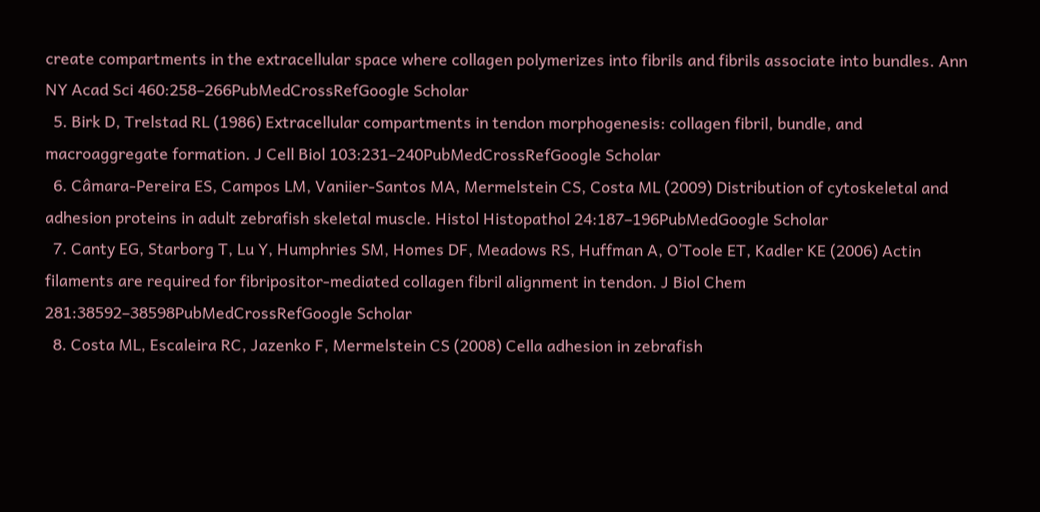create compartments in the extracellular space where collagen polymerizes into fibrils and fibrils associate into bundles. Ann NY Acad Sci 460:258–266PubMedCrossRefGoogle Scholar
  5. Birk D, Trelstad RL (1986) Extracellular compartments in tendon morphogenesis: collagen fibril, bundle, and macroaggregate formation. J Cell Biol 103:231–240PubMedCrossRefGoogle Scholar
  6. Câmara-Pereira ES, Campos LM, Vaniier-Santos MA, Mermelstein CS, Costa ML (2009) Distribution of cytoskeletal and adhesion proteins in adult zebrafish skeletal muscle. Histol Histopathol 24:187–196PubMedGoogle Scholar
  7. Canty EG, Starborg T, Lu Y, Humphries SM, Homes DF, Meadows RS, Huffman A, O’Toole ET, Kadler KE (2006) Actin filaments are required for fibripositor-mediated collagen fibril alignment in tendon. J Biol Chem 281:38592–38598PubMedCrossRefGoogle Scholar
  8. Costa ML, Escaleira RC, Jazenko F, Mermelstein CS (2008) Cella adhesion in zebrafish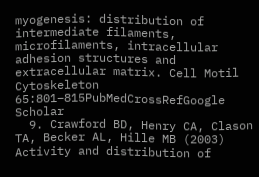myogenesis: distribution of intermediate filaments, microfilaments, intracellular adhesion structures and extracellular matrix. Cell Motil Cytoskeleton 65:801–815PubMedCrossRefGoogle Scholar
  9. Crawford BD, Henry CA, Clason TA, Becker AL, Hille MB (2003) Activity and distribution of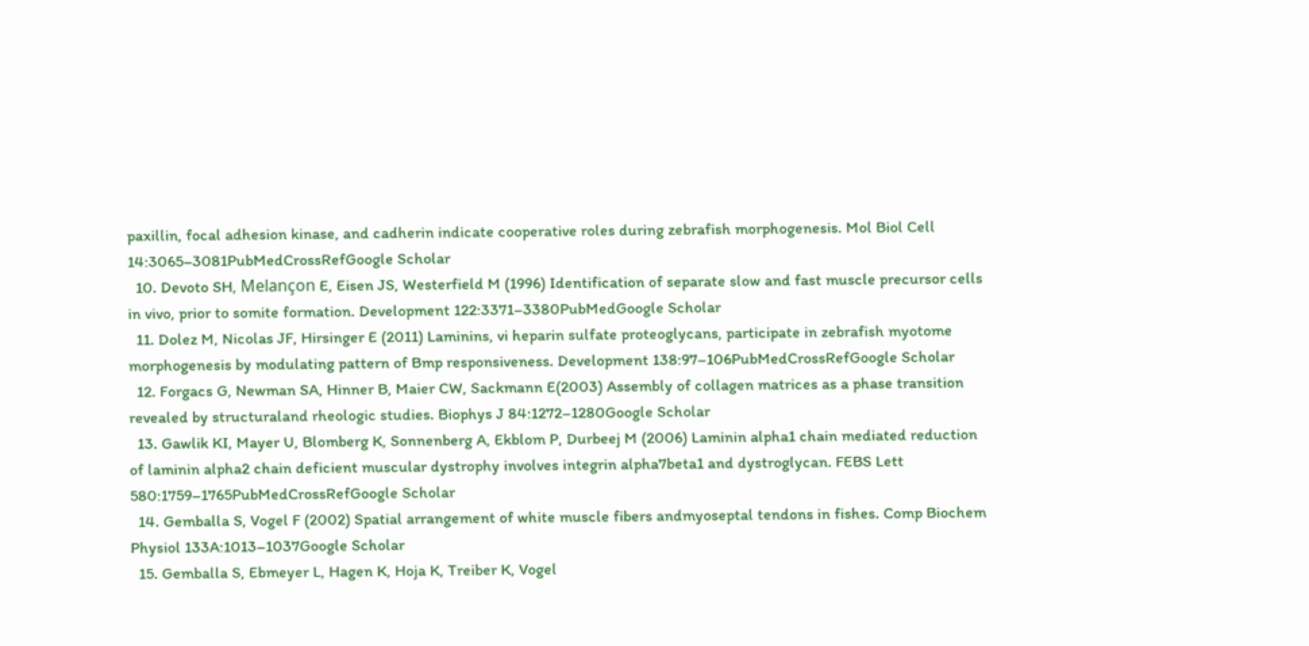paxillin, focal adhesion kinase, and cadherin indicate cooperative roles during zebrafish morphogenesis. Mol Biol Cell 14:3065–3081PubMedCrossRefGoogle Scholar
  10. Devoto SH, Melançon E, Eisen JS, Westerfield M (1996) Identification of separate slow and fast muscle precursor cells in vivo, prior to somite formation. Development 122:3371–3380PubMedGoogle Scholar
  11. Dolez M, Nicolas JF, Hirsinger E (2011) Laminins, vi heparin sulfate proteoglycans, participate in zebrafish myotome morphogenesis by modulating pattern of Bmp responsiveness. Development 138:97–106PubMedCrossRefGoogle Scholar
  12. Forgacs G, Newman SA, Hinner B, Maier CW, Sackmann E(2003) Assembly of collagen matrices as a phase transition revealed by structuraland rheologic studies. Biophys J 84:1272–1280Google Scholar
  13. Gawlik KI, Mayer U, Blomberg K, Sonnenberg A, Ekblom P, Durbeej M (2006) Laminin alpha1 chain mediated reduction of laminin alpha2 chain deficient muscular dystrophy involves integrin alpha7beta1 and dystroglycan. FEBS Lett 580:1759–1765PubMedCrossRefGoogle Scholar
  14. Gemballa S, Vogel F (2002) Spatial arrangement of white muscle fibers andmyoseptal tendons in fishes. Comp Biochem Physiol 133A:1013–1037Google Scholar
  15. Gemballa S, Ebmeyer L, Hagen K, Hoja K, Treiber K, Vogel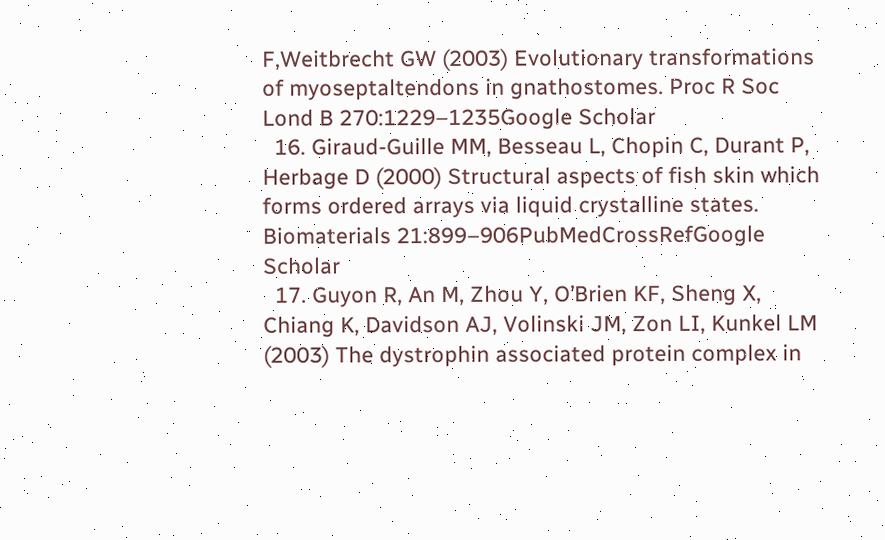F,Weitbrecht GW (2003) Evolutionary transformations of myoseptaltendons in gnathostomes. Proc R Soc Lond B 270:1229–1235Google Scholar
  16. Giraud-Guille MM, Besseau L, Chopin C, Durant P, Herbage D (2000) Structural aspects of fish skin which forms ordered arrays via liquid crystalline states. Biomaterials 21:899–906PubMedCrossRefGoogle Scholar
  17. Guyon R, An M, Zhou Y, O’Brien KF, Sheng X, Chiang K, Davidson AJ, Volinski JM, Zon LI, Kunkel LM (2003) The dystrophin associated protein complex in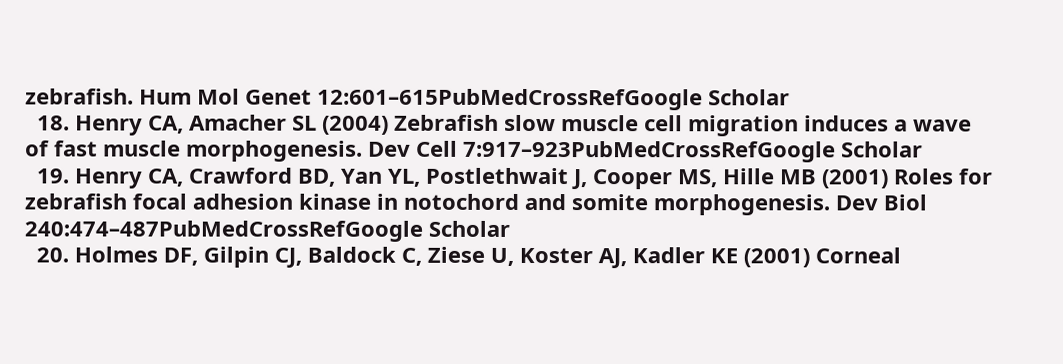zebrafish. Hum Mol Genet 12:601–615PubMedCrossRefGoogle Scholar
  18. Henry CA, Amacher SL (2004) Zebrafish slow muscle cell migration induces a wave of fast muscle morphogenesis. Dev Cell 7:917–923PubMedCrossRefGoogle Scholar
  19. Henry CA, Crawford BD, Yan YL, Postlethwait J, Cooper MS, Hille MB (2001) Roles for zebrafish focal adhesion kinase in notochord and somite morphogenesis. Dev Biol 240:474–487PubMedCrossRefGoogle Scholar
  20. Holmes DF, Gilpin CJ, Baldock C, Ziese U, Koster AJ, Kadler KE (2001) Corneal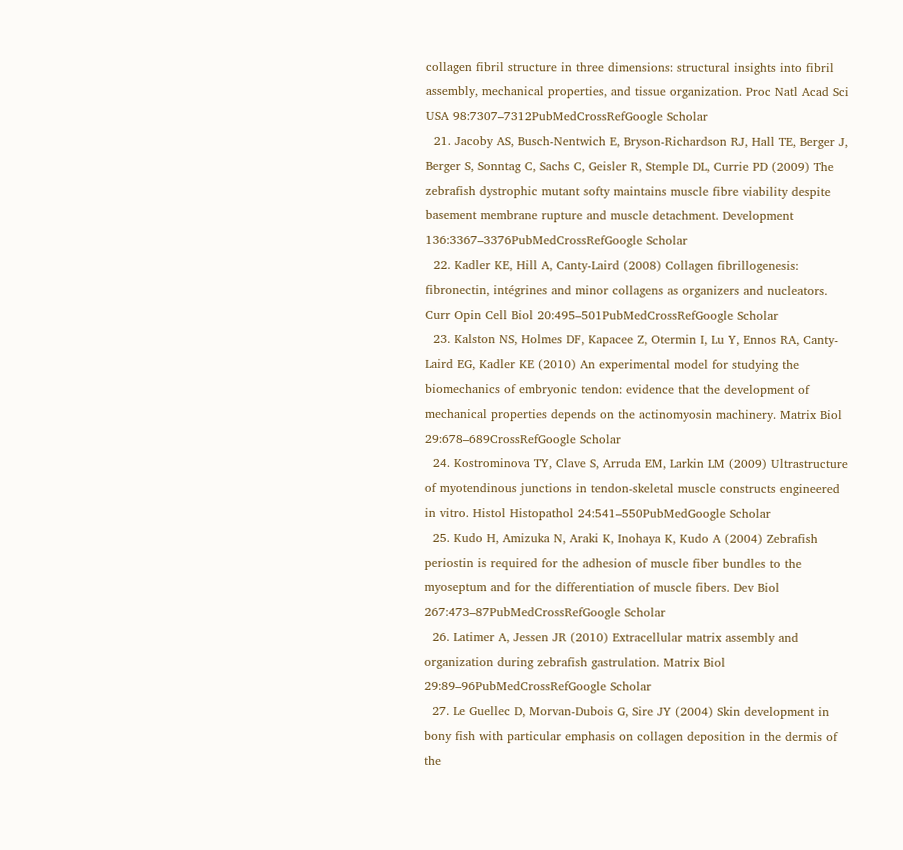collagen fibril structure in three dimensions: structural insights into fibril assembly, mechanical properties, and tissue organization. Proc Natl Acad Sci USA 98:7307–7312PubMedCrossRefGoogle Scholar
  21. Jacoby AS, Busch-Nentwich E, Bryson-Richardson RJ, Hall TE, Berger J, Berger S, Sonntag C, Sachs C, Geisler R, Stemple DL, Currie PD (2009) The zebrafish dystrophic mutant softy maintains muscle fibre viability despite basement membrane rupture and muscle detachment. Development 136:3367–3376PubMedCrossRefGoogle Scholar
  22. Kadler KE, Hill A, Canty-Laird (2008) Collagen fibrillogenesis: fibronectin, intégrines and minor collagens as organizers and nucleators. Curr Opin Cell Biol 20:495–501PubMedCrossRefGoogle Scholar
  23. Kalston NS, Holmes DF, Kapacee Z, Otermin I, Lu Y, Ennos RA, Canty-Laird EG, Kadler KE (2010) An experimental model for studying the biomechanics of embryonic tendon: evidence that the development of mechanical properties depends on the actinomyosin machinery. Matrix Biol 29:678–689CrossRefGoogle Scholar
  24. Kostrominova TY, Clave S, Arruda EM, Larkin LM (2009) Ultrastructure of myotendinous junctions in tendon-skeletal muscle constructs engineered in vitro. Histol Histopathol 24:541–550PubMedGoogle Scholar
  25. Kudo H, Amizuka N, Araki K, Inohaya K, Kudo A (2004) Zebrafish periostin is required for the adhesion of muscle fiber bundles to the myoseptum and for the differentiation of muscle fibers. Dev Biol 267:473–87PubMedCrossRefGoogle Scholar
  26. Latimer A, Jessen JR (2010) Extracellular matrix assembly and organization during zebrafish gastrulation. Matrix Biol 29:89–96PubMedCrossRefGoogle Scholar
  27. Le Guellec D, Morvan-Dubois G, Sire JY (2004) Skin development in bony fish with particular emphasis on collagen deposition in the dermis of the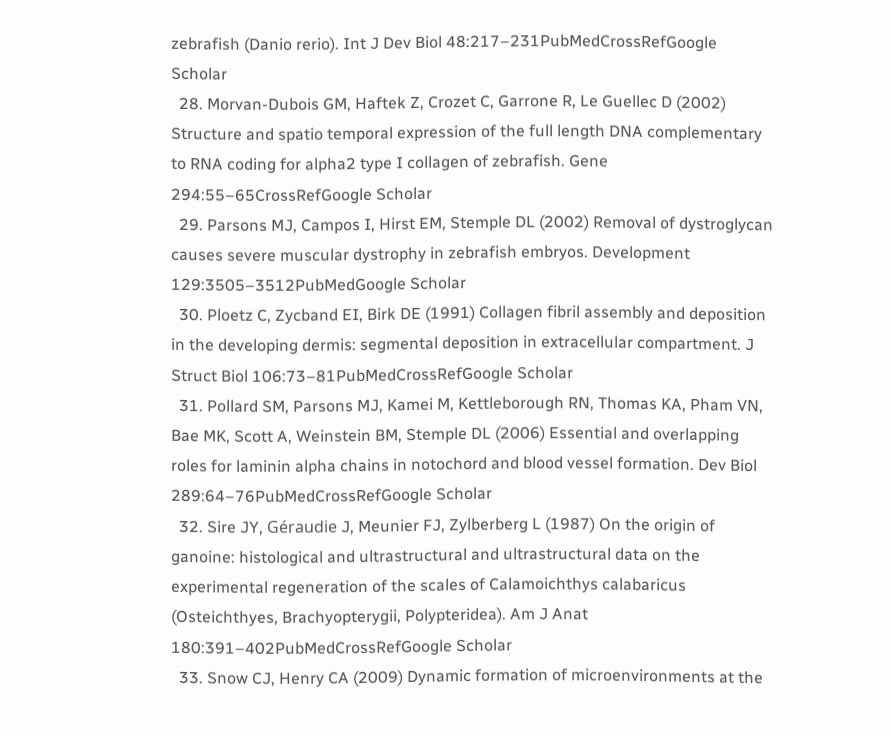zebrafish (Danio rerio). Int J Dev Biol 48:217–231PubMedCrossRefGoogle Scholar
  28. Morvan-Dubois GM, Haftek Z, Crozet C, Garrone R, Le Guellec D (2002) Structure and spatio temporal expression of the full length DNA complementary to RNA coding for alpha2 type I collagen of zebrafish. Gene 294:55–65CrossRefGoogle Scholar
  29. Parsons MJ, Campos I, Hirst EM, Stemple DL (2002) Removal of dystroglycan causes severe muscular dystrophy in zebrafish embryos. Development 129:3505–3512PubMedGoogle Scholar
  30. Ploetz C, Zycband EI, Birk DE (1991) Collagen fibril assembly and deposition in the developing dermis: segmental deposition in extracellular compartment. J Struct Biol 106:73–81PubMedCrossRefGoogle Scholar
  31. Pollard SM, Parsons MJ, Kamei M, Kettleborough RN, Thomas KA, Pham VN, Bae MK, Scott A, Weinstein BM, Stemple DL (2006) Essential and overlapping roles for laminin alpha chains in notochord and blood vessel formation. Dev Biol 289:64–76PubMedCrossRefGoogle Scholar
  32. Sire JY, Géraudie J, Meunier FJ, Zylberberg L (1987) On the origin of ganoine: histological and ultrastructural and ultrastructural data on the experimental regeneration of the scales of Calamoichthys calabaricus (Osteichthyes, Brachyopterygii, Polypteridea). Am J Anat 180:391–402PubMedCrossRefGoogle Scholar
  33. Snow CJ, Henry CA (2009) Dynamic formation of microenvironments at the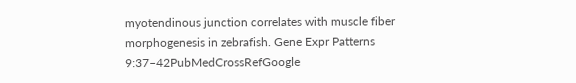myotendinous junction correlates with muscle fiber morphogenesis in zebrafish. Gene Expr Patterns 9:37–42PubMedCrossRefGoogle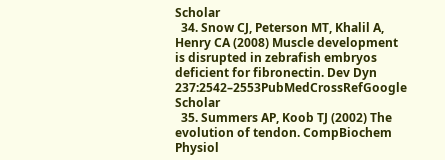Scholar
  34. Snow CJ, Peterson MT, Khalil A, Henry CA (2008) Muscle development is disrupted in zebrafish embryos deficient for fibronectin. Dev Dyn 237:2542–2553PubMedCrossRefGoogle Scholar
  35. Summers AP, Koob TJ (2002) The evolution of tendon. CompBiochem Physiol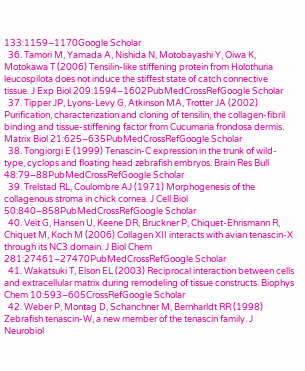133:1159–1170Google Scholar
  36. Tamori M, Yamada A, Nishida N, Motobayashi Y, Oiwa K, Motokawa T (2006) Tensilin-like stiffening protein from Holothuria leucospilota does not induce the stiffest state of catch connective tissue. J Exp Biol 209:1594–1602PubMedCrossRefGoogle Scholar
  37. Tipper JP, Lyons-Levy G, Atkinson MA, Trotter JA (2002) Purification, characterization and cloning of tensilin, the collagen-fibril binding and tissue-stiffening factor from Cucumaria frondosa dermis. Matrix Biol 21:625–635PubMedCrossRefGoogle Scholar
  38. Tongiorgi E (1999) Tenascin-C expression in the trunk of wild-type, cyclops and floating head zebrafish embryos. Brain Res Bull 48:79–88PubMedCrossRefGoogle Scholar
  39. Trelstad RL, Coulombre AJ (1971) Morphogenesis of the collagenous stroma in chick cornea. J Cell Biol 50:840–858PubMedCrossRefGoogle Scholar
  40. Veit G, Hansen U, Keene DR, Bruckner P, Chiquet-Ehrismann R, Chiquet M, Koch M (2006) Collagen XII interacts with avian tenascin-X through its NC3 domain. J Biol Chem 281:27461–27470PubMedCrossRefGoogle Scholar
  41. Wakatsuki T, Elson EL (2003) Reciprocal interaction between cells and extracellular matrix during remodeling of tissue constructs. Biophys Chem 10:593–605CrossRefGoogle Scholar
  42. Weber P, Montag D, Schanchner M, Bernharldt RR (1998) Zebrafish tenascin-W, a new member of the tenascin family. J Neurobiol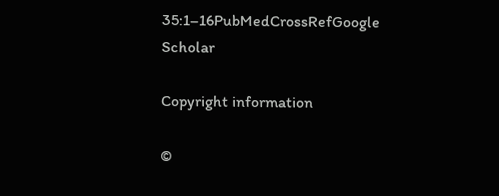35:1–16PubMedCrossRefGoogle Scholar

Copyright information

©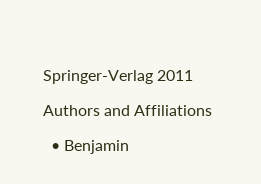Springer-Verlag 2011

Authors and Affiliations

  • Benjamin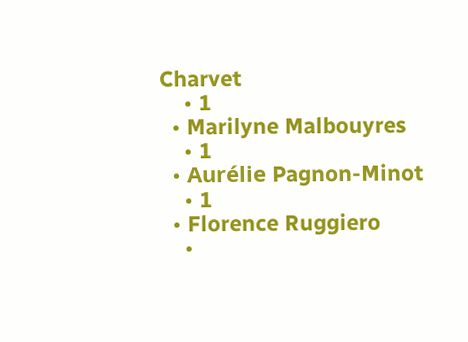Charvet
    • 1
  • Marilyne Malbouyres
    • 1
  • Aurélie Pagnon-Minot
    • 1
  • Florence Ruggiero
    •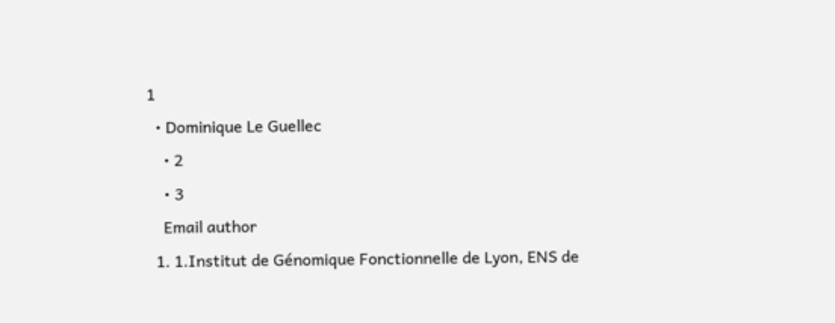1
  • Dominique Le Guellec
    • 2
    • 3
    Email author
  1. 1.Institut de Génomique Fonctionnelle de Lyon, ENS de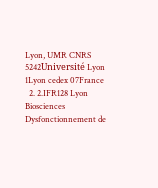Lyon, UMR CNRS 5242Université Lyon 1Lyon cedex 07France
  2. 2.IFR128 Lyon Biosciences Dysfonctionnement de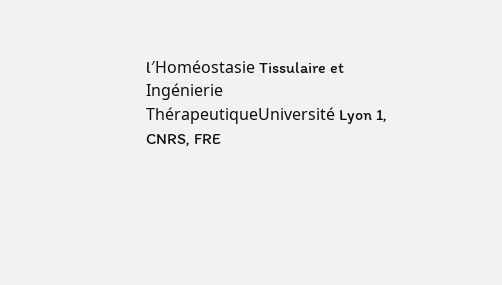l′Homéostasie Tissulaire et Ingénierie ThérapeutiqueUniversité Lyon 1, CNRS, FRE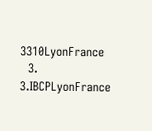3310LyonFrance
  3. 3.IBCPLyonFrance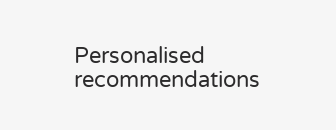Personalised recommendations